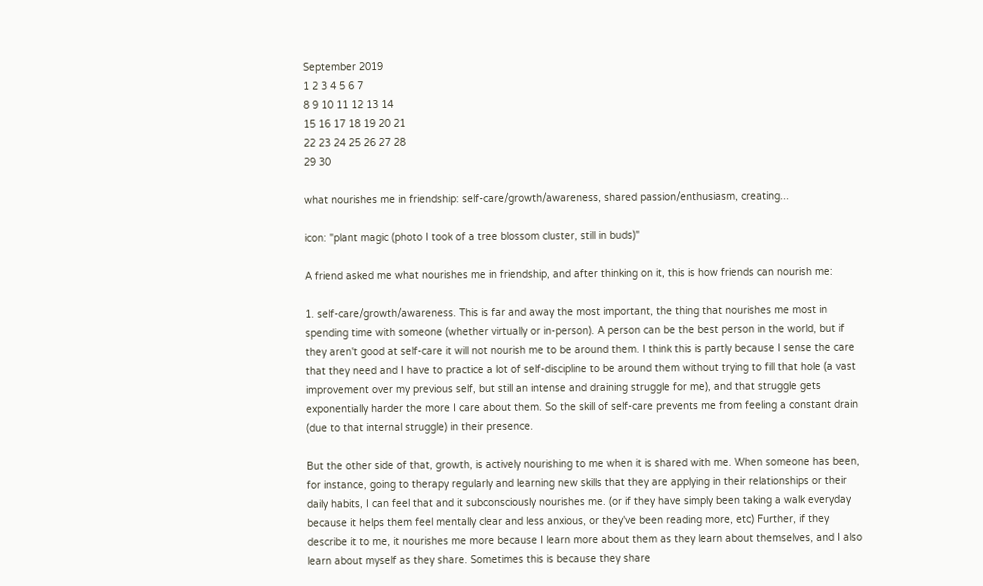September 2019
1 2 3 4 5 6 7
8 9 10 11 12 13 14
15 16 17 18 19 20 21
22 23 24 25 26 27 28
29 30

what nourishes me in friendship: self-care/growth/awareness, shared passion/enthusiasm, creating...

icon: "plant magic (photo I took of a tree blossom cluster, still in buds)"

A friend asked me what nourishes me in friendship, and after thinking on it, this is how friends can nourish me:

1. self-care/growth/awareness. This is far and away the most important, the thing that nourishes me most in spending time with someone (whether virtually or in-person). A person can be the best person in the world, but if they aren't good at self-care it will not nourish me to be around them. I think this is partly because I sense the care that they need and I have to practice a lot of self-discipline to be around them without trying to fill that hole (a vast improvement over my previous self, but still an intense and draining struggle for me), and that struggle gets exponentially harder the more I care about them. So the skill of self-care prevents me from feeling a constant drain (due to that internal struggle) in their presence.

But the other side of that, growth, is actively nourishing to me when it is shared with me. When someone has been, for instance, going to therapy regularly and learning new skills that they are applying in their relationships or their daily habits, I can feel that and it subconsciously nourishes me. (or if they have simply been taking a walk everyday because it helps them feel mentally clear and less anxious, or they've been reading more, etc) Further, if they describe it to me, it nourishes me more because I learn more about them as they learn about themselves, and I also learn about myself as they share. Sometimes this is because they share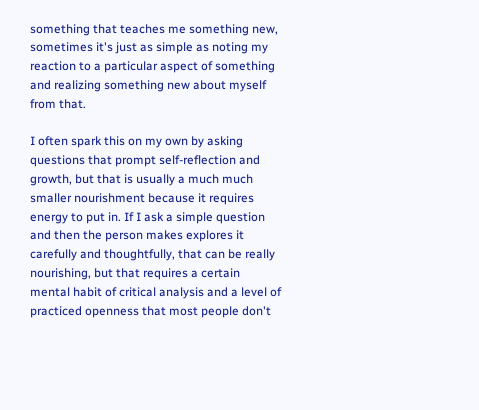something that teaches me something new, sometimes it's just as simple as noting my reaction to a particular aspect of something and realizing something new about myself from that.

I often spark this on my own by asking questions that prompt self-reflection and growth, but that is usually a much much smaller nourishment because it requires energy to put in. If I ask a simple question and then the person makes explores it carefully and thoughtfully, that can be really nourishing, but that requires a certain mental habit of critical analysis and a level of practiced openness that most people don't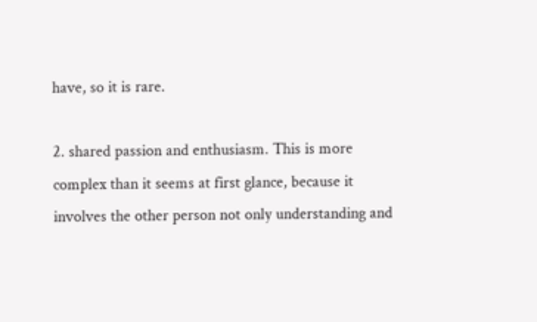have, so it is rare.

2. shared passion and enthusiasm. This is more complex than it seems at first glance, because it involves the other person not only understanding and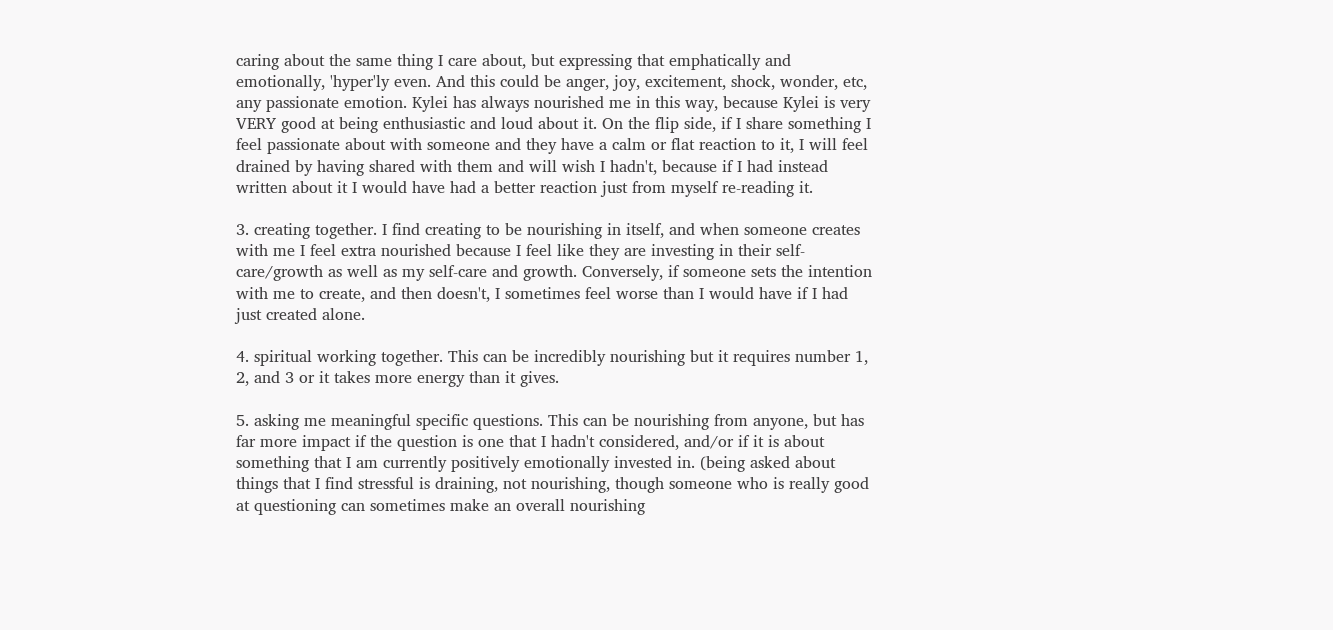caring about the same thing I care about, but expressing that emphatically and emotionally, 'hyper'ly even. And this could be anger, joy, excitement, shock, wonder, etc, any passionate emotion. Kylei has always nourished me in this way, because Kylei is very VERY good at being enthusiastic and loud about it. On the flip side, if I share something I feel passionate about with someone and they have a calm or flat reaction to it, I will feel drained by having shared with them and will wish I hadn't, because if I had instead written about it I would have had a better reaction just from myself re-reading it.

3. creating together. I find creating to be nourishing in itself, and when someone creates with me I feel extra nourished because I feel like they are investing in their self-care/growth as well as my self-care and growth. Conversely, if someone sets the intention with me to create, and then doesn't, I sometimes feel worse than I would have if I had just created alone.

4. spiritual working together. This can be incredibly nourishing but it requires number 1, 2, and 3 or it takes more energy than it gives.

5. asking me meaningful specific questions. This can be nourishing from anyone, but has far more impact if the question is one that I hadn't considered, and/or if it is about something that I am currently positively emotionally invested in. (being asked about things that I find stressful is draining, not nourishing, though someone who is really good at questioning can sometimes make an overall nourishing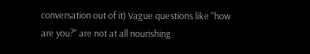conversation out of it) Vague questions like "how are you?" are not at all nourishing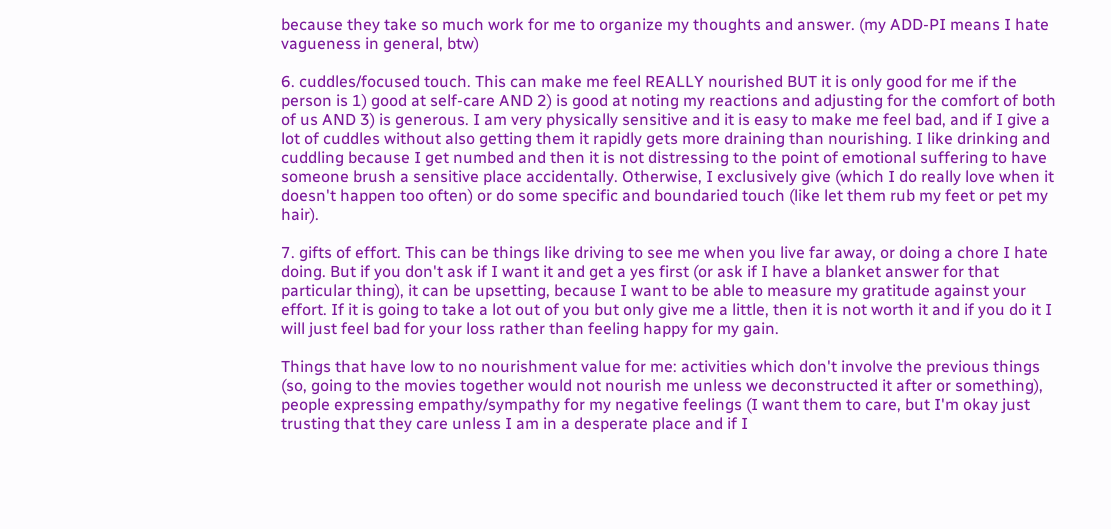because they take so much work for me to organize my thoughts and answer. (my ADD-PI means I hate vagueness in general, btw)

6. cuddles/focused touch. This can make me feel REALLY nourished BUT it is only good for me if the person is 1) good at self-care AND 2) is good at noting my reactions and adjusting for the comfort of both of us AND 3) is generous. I am very physically sensitive and it is easy to make me feel bad, and if I give a lot of cuddles without also getting them it rapidly gets more draining than nourishing. I like drinking and cuddling because I get numbed and then it is not distressing to the point of emotional suffering to have someone brush a sensitive place accidentally. Otherwise, I exclusively give (which I do really love when it doesn't happen too often) or do some specific and boundaried touch (like let them rub my feet or pet my hair).

7. gifts of effort. This can be things like driving to see me when you live far away, or doing a chore I hate doing. But if you don't ask if I want it and get a yes first (or ask if I have a blanket answer for that particular thing), it can be upsetting, because I want to be able to measure my gratitude against your effort. If it is going to take a lot out of you but only give me a little, then it is not worth it and if you do it I will just feel bad for your loss rather than feeling happy for my gain.

Things that have low to no nourishment value for me: activities which don't involve the previous things (so, going to the movies together would not nourish me unless we deconstructed it after or something), people expressing empathy/sympathy for my negative feelings (I want them to care, but I'm okay just trusting that they care unless I am in a desperate place and if I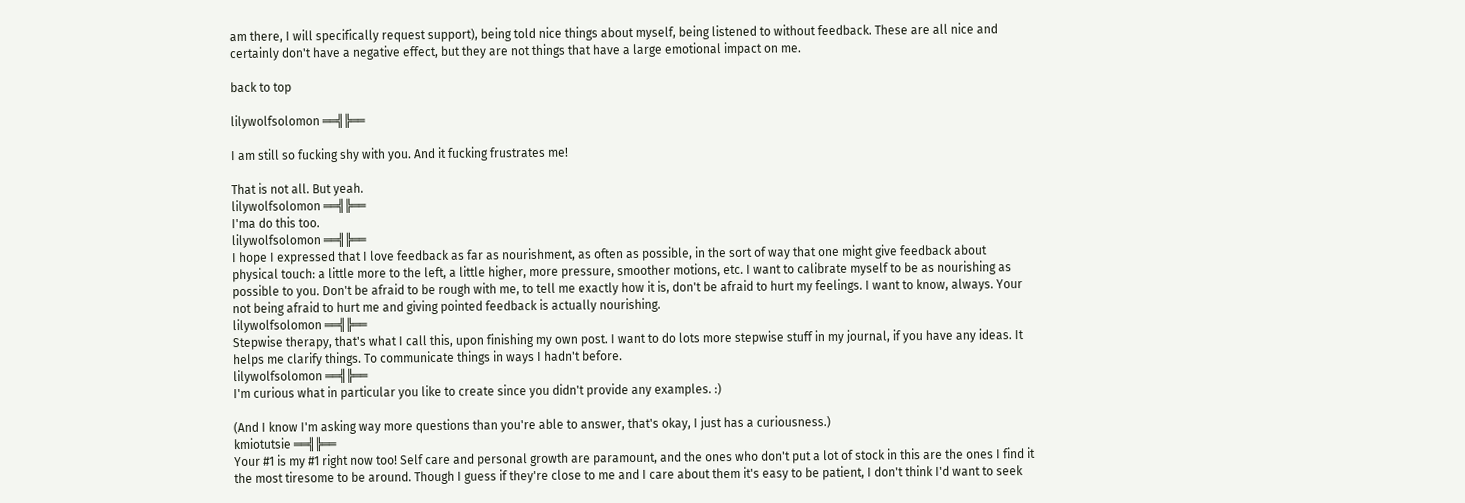am there, I will specifically request support), being told nice things about myself, being listened to without feedback. These are all nice and certainly don't have a negative effect, but they are not things that have a large emotional impact on me.

back to top

lilywolfsolomon ══╣╠══

I am still so fucking shy with you. And it fucking frustrates me!

That is not all. But yeah.
lilywolfsolomon ══╣╠══
I'ma do this too.
lilywolfsolomon ══╣╠══
I hope I expressed that I love feedback as far as nourishment, as often as possible, in the sort of way that one might give feedback about physical touch: a little more to the left, a little higher, more pressure, smoother motions, etc. I want to calibrate myself to be as nourishing as possible to you. Don't be afraid to be rough with me, to tell me exactly how it is, don't be afraid to hurt my feelings. I want to know, always. Your not being afraid to hurt me and giving pointed feedback is actually nourishing.
lilywolfsolomon ══╣╠══
Stepwise therapy, that's what I call this, upon finishing my own post. I want to do lots more stepwise stuff in my journal, if you have any ideas. It helps me clarify things. To communicate things in ways I hadn't before.
lilywolfsolomon ══╣╠══
I'm curious what in particular you like to create since you didn't provide any examples. :)

(And I know I'm asking way more questions than you're able to answer, that's okay, I just has a curiousness.)
kmiotutsie ══╣╠══
Your #1 is my #1 right now too! Self care and personal growth are paramount, and the ones who don't put a lot of stock in this are the ones I find it the most tiresome to be around. Though I guess if they're close to me and I care about them it's easy to be patient, I don't think I'd want to seek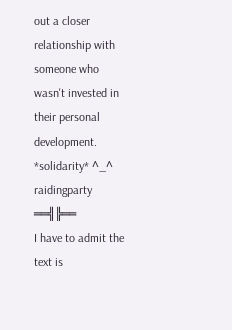out a closer relationship with someone who wasn't invested in their personal development. *solidarity* ^_^
raidingparty ══╣╠══
I have to admit the text is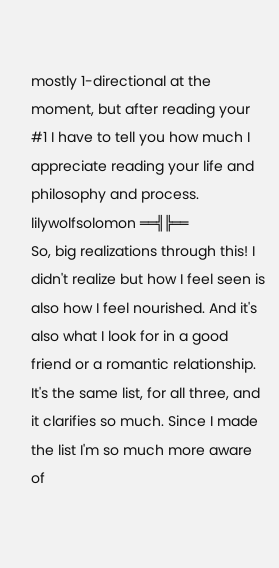mostly 1-directional at the moment, but after reading your #1 I have to tell you how much I appreciate reading your life and philosophy and process.
lilywolfsolomon ══╣╠══
So, big realizations through this! I didn't realize but how I feel seen is also how I feel nourished. And it's also what I look for in a good friend or a romantic relationship. It's the same list, for all three, and it clarifies so much. Since I made the list I'm so much more aware of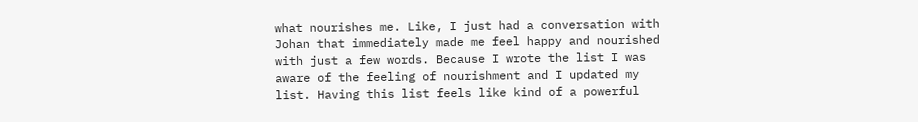what nourishes me. Like, I just had a conversation with Johan that immediately made me feel happy and nourished with just a few words. Because I wrote the list I was aware of the feeling of nourishment and I updated my list. Having this list feels like kind of a powerful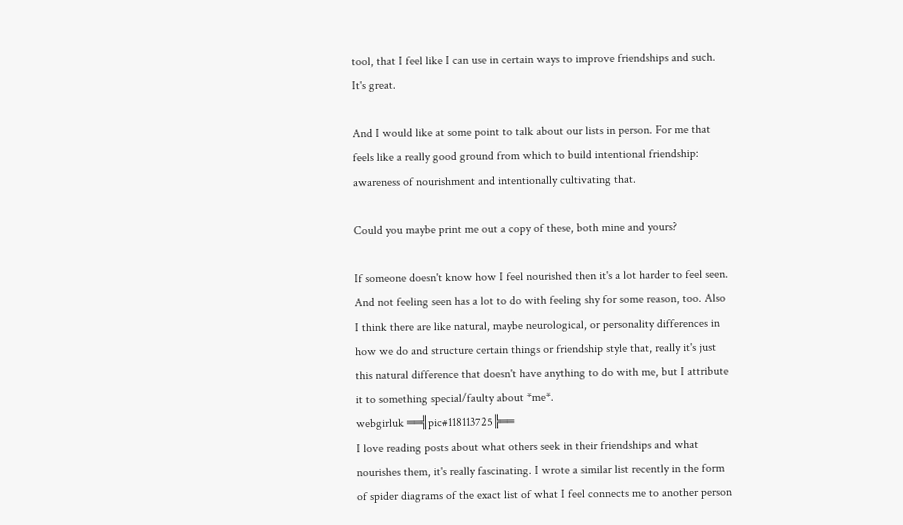tool, that I feel like I can use in certain ways to improve friendships and such. It's great.

And I would like at some point to talk about our lists in person. For me that feels like a really good ground from which to build intentional friendship: awareness of nourishment and intentionally cultivating that.

Could you maybe print me out a copy of these, both mine and yours?

If someone doesn't know how I feel nourished then it's a lot harder to feel seen. And not feeling seen has a lot to do with feeling shy for some reason, too. Also I think there are like natural, maybe neurological, or personality differences in how we do and structure certain things or friendship style that, really it's just this natural difference that doesn't have anything to do with me, but I attribute it to something special/faulty about *me*.
webgirluk ══╣pic#118113725╠══
I love reading posts about what others seek in their friendships and what nourishes them, it's really fascinating. I wrote a similar list recently in the form of spider diagrams of the exact list of what I feel connects me to another person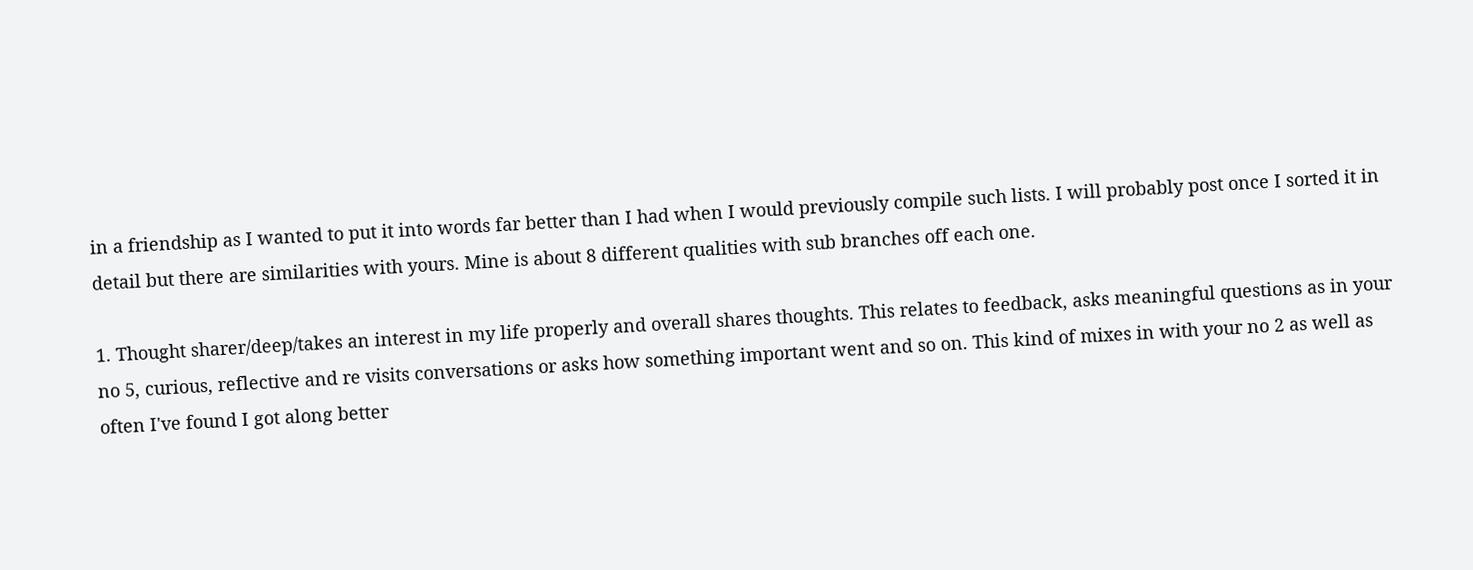in a friendship as I wanted to put it into words far better than I had when I would previously compile such lists. I will probably post once I sorted it in detail but there are similarities with yours. Mine is about 8 different qualities with sub branches off each one.

1. Thought sharer/deep/takes an interest in my life properly and overall shares thoughts. This relates to feedback, asks meaningful questions as in your no 5, curious, reflective and re visits conversations or asks how something important went and so on. This kind of mixes in with your no 2 as well as often I've found I got along better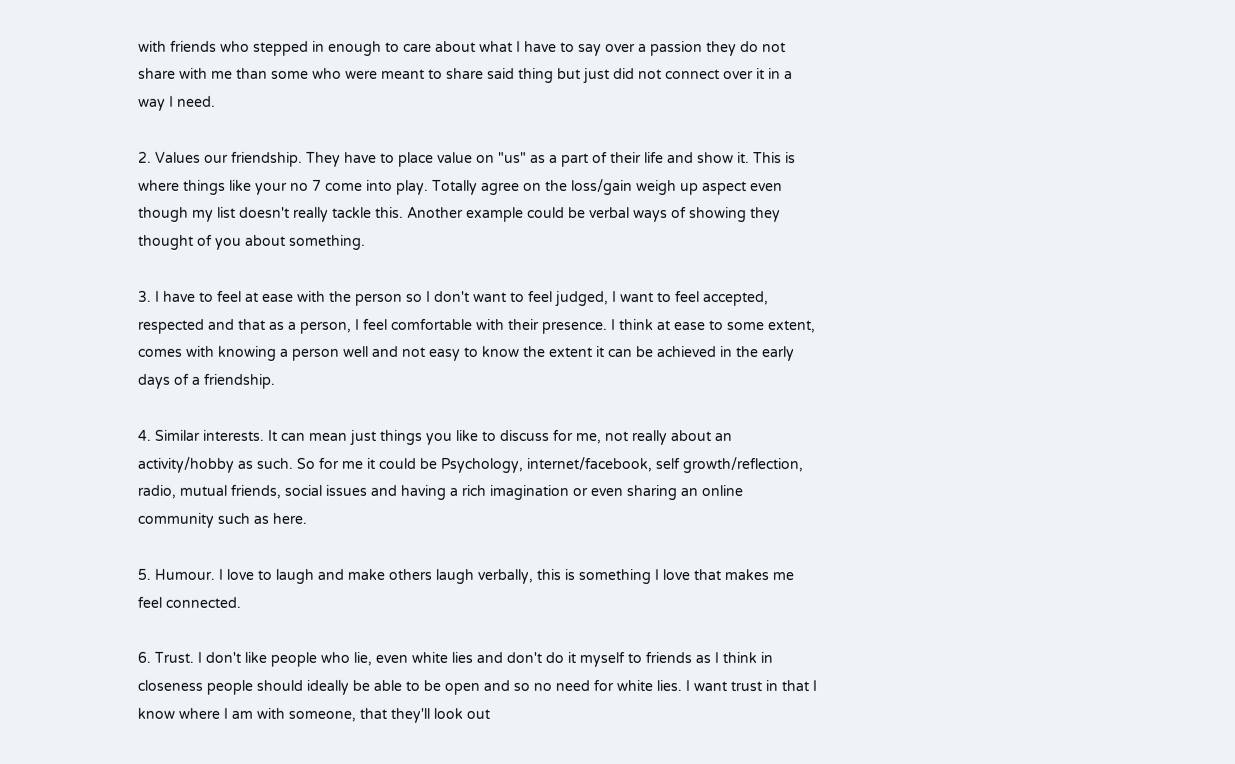with friends who stepped in enough to care about what I have to say over a passion they do not share with me than some who were meant to share said thing but just did not connect over it in a way I need.

2. Values our friendship. They have to place value on "us" as a part of their life and show it. This is where things like your no 7 come into play. Totally agree on the loss/gain weigh up aspect even though my list doesn't really tackle this. Another example could be verbal ways of showing they thought of you about something.

3. I have to feel at ease with the person so I don't want to feel judged, I want to feel accepted, respected and that as a person, I feel comfortable with their presence. I think at ease to some extent, comes with knowing a person well and not easy to know the extent it can be achieved in the early days of a friendship.

4. Similar interests. It can mean just things you like to discuss for me, not really about an activity/hobby as such. So for me it could be Psychology, internet/facebook, self growth/reflection, radio, mutual friends, social issues and having a rich imagination or even sharing an online community such as here.

5. Humour. I love to laugh and make others laugh verbally, this is something I love that makes me feel connected.

6. Trust. I don't like people who lie, even white lies and don't do it myself to friends as I think in closeness people should ideally be able to be open and so no need for white lies. I want trust in that I know where I am with someone, that they'll look out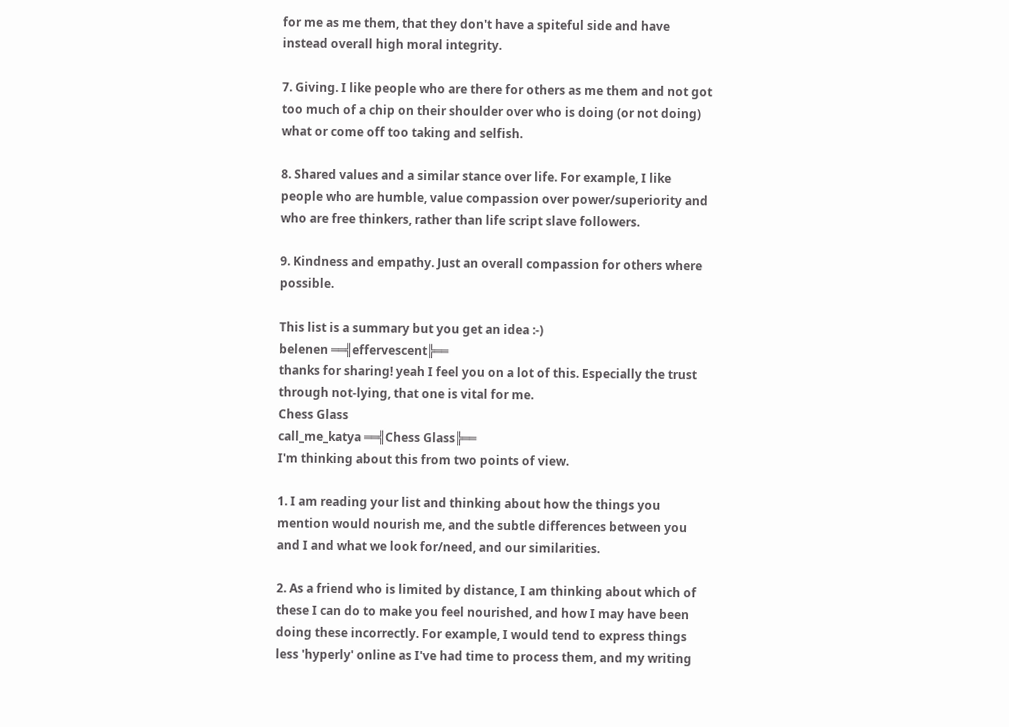for me as me them, that they don't have a spiteful side and have instead overall high moral integrity.

7. Giving. I like people who are there for others as me them and not got too much of a chip on their shoulder over who is doing (or not doing) what or come off too taking and selfish.

8. Shared values and a similar stance over life. For example, I like people who are humble, value compassion over power/superiority and who are free thinkers, rather than life script slave followers.

9. Kindness and empathy. Just an overall compassion for others where possible.

This list is a summary but you get an idea :-)
belenen ══╣effervescent╠══
thanks for sharing! yeah I feel you on a lot of this. Especially the trust through not-lying, that one is vital for me.
Chess Glass
call_me_katya ══╣Chess Glass╠══
I'm thinking about this from two points of view.

1. I am reading your list and thinking about how the things you mention would nourish me, and the subtle differences between you and I and what we look for/need, and our similarities.

2. As a friend who is limited by distance, I am thinking about which of these I can do to make you feel nourished, and how I may have been doing these incorrectly. For example, I would tend to express things less 'hyperly' online as I've had time to process them, and my writing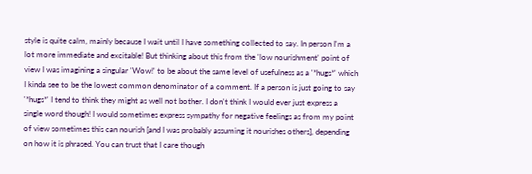style is quite calm, mainly because I wait until I have something collected to say. In person I'm a lot more immediate and excitable! But thinking about this from the 'low nourishment' point of view I was imagining a singular 'Wow!' to be about the same level of usefulness as a '*hugs*' which I kinda see to be the lowest common denominator of a comment. If a person is just going to say '*hugs*' I tend to think they might as well not bother. I don't think I would ever just express a single word though! I would sometimes express sympathy for negative feelings as from my point of view sometimes this can nourish [and I was probably assuming it nourishes others], depending on how it is phrased. You can trust that I care though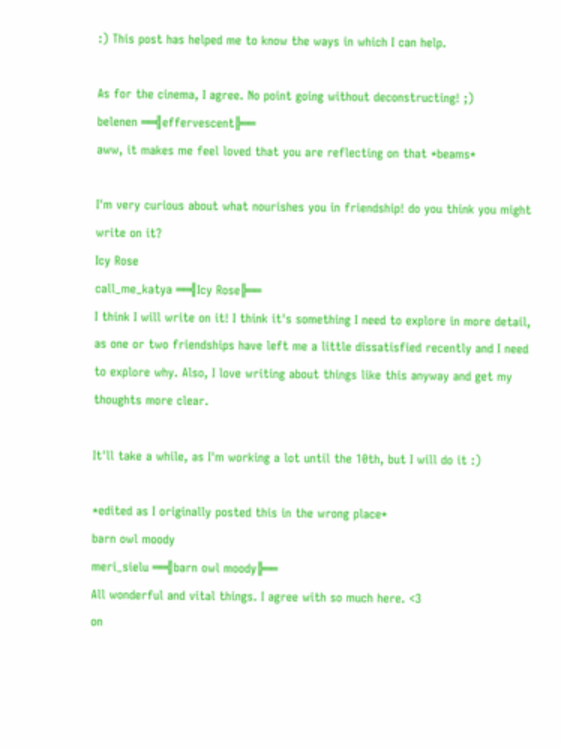:) This post has helped me to know the ways in which I can help.

As for the cinema, I agree. No point going without deconstructing! ;)
belenen ══╣effervescent╠══
aww, it makes me feel loved that you are reflecting on that *beams*

I'm very curious about what nourishes you in friendship! do you think you might write on it?
Icy Rose
call_me_katya ══╣Icy Rose╠══
I think I will write on it! I think it's something I need to explore in more detail, as one or two friendships have left me a little dissatisfied recently and I need to explore why. Also, I love writing about things like this anyway and get my thoughts more clear.

It'll take a while, as I'm working a lot until the 10th, but I will do it :)

*edited as I originally posted this in the wrong place*
barn owl moody
meri_sielu ══╣barn owl moody╠══
All wonderful and vital things. I agree with so much here. <3
on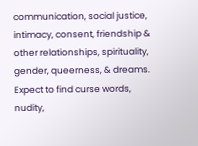communication, social justice, intimacy, consent, friendship & other relationships, spirituality, gender, queerness, & dreams. Expect to find curse words, nudity,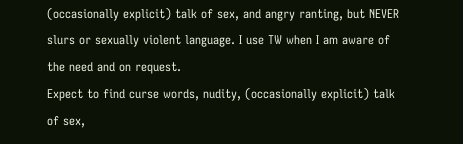(occasionally explicit) talk of sex, and angry ranting, but NEVER slurs or sexually violent language. I use TW when I am aware of the need and on request.
Expect to find curse words, nudity, (occasionally explicit) talk of sex,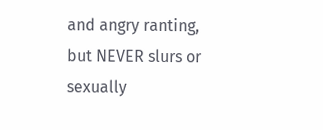and angry ranting, but NEVER slurs or sexually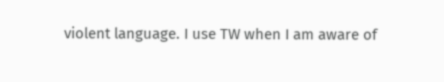violent language. I use TW when I am aware of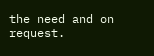the need and on request.